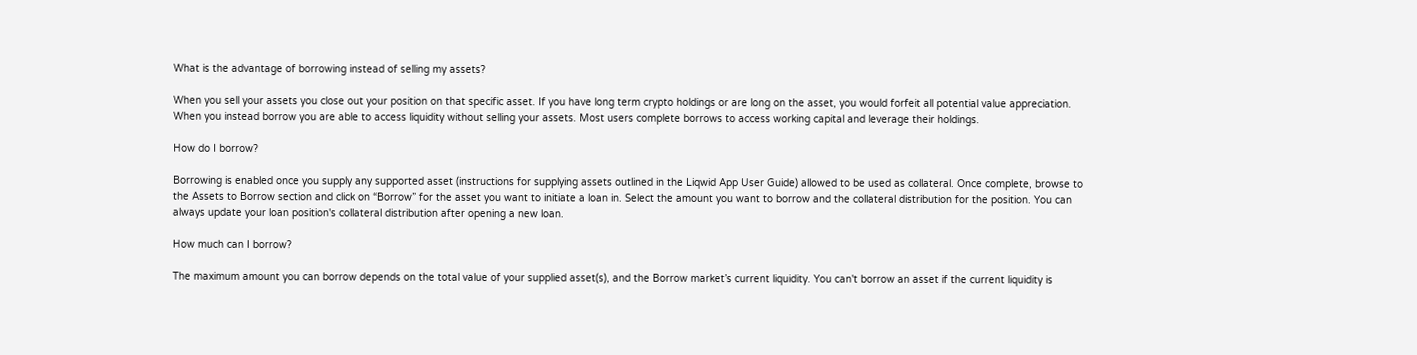What is the advantage of borrowing instead of selling my assets?

When you sell your assets you close out your position on that specific asset. If you have long term crypto holdings or are long on the asset, you would forfeit all potential value appreciation. When you instead borrow you are able to access liquidity without selling your assets. Most users complete borrows to access working capital and leverage their holdings.

How do I borrow?

Borrowing is enabled once you supply any supported asset (instructions for supplying assets outlined in the Liqwid App User Guide) allowed to be used as collateral. Once complete, browse to the Assets to Borrow section and click on “Borrow” for the asset you want to initiate a loan in. Select the amount you want to borrow and the collateral distribution for the position. You can always update your loan position's collateral distribution after opening a new loan.

How much can I borrow?

The maximum amount you can borrow depends on the total value of your supplied asset(s), and the Borrow market’s current liquidity. You can't borrow an asset if the current liquidity is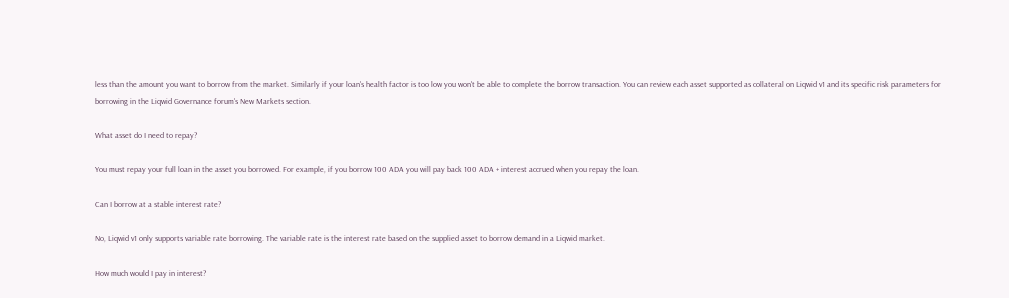less than the amount you want to borrow from the market. Similarly if your loan's health factor is too low you won't be able to complete the borrow transaction. You can review each asset supported as collateral on Liqwid v1 and its specific risk parameters for borrowing in the Liqwid Governance forum's New Markets section.

What asset do I need to repay?

You must repay your full loan in the asset you borrowed. For example, if you borrow 100 ADA you will pay back 100 ADA + interest accrued when you repay the loan.

Can I borrow at a stable interest rate?

No, Liqwid v1 only supports variable rate borrowing. The variable rate is the interest rate based on the supplied asset to borrow demand in a Liqwid market.

How much would I pay in interest?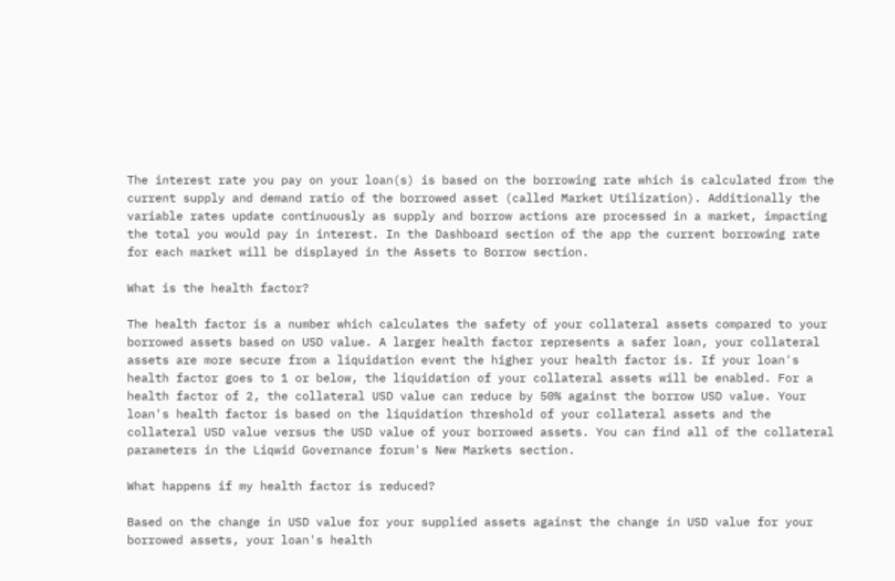The interest rate you pay on your loan(s) is based on the borrowing rate which is calculated from the current supply and demand ratio of the borrowed asset (called Market Utilization). Additionally the variable rates update continuously as supply and borrow actions are processed in a market, impacting the total you would pay in interest. In the Dashboard section of the app the current borrowing rate for each market will be displayed in the Assets to Borrow section.

What is the health factor?

The health factor is a number which calculates the safety of your collateral assets compared to your borrowed assets based on USD value. A larger health factor represents a safer loan, your collateral assets are more secure from a liquidation event the higher your health factor is. If your loan's health factor goes to 1 or below, the liquidation of your collateral assets will be enabled. For a health factor of 2, the collateral USD value can reduce by 50% against the borrow USD value. Your loan's health factor is based on the liquidation threshold of your collateral assets and the collateral USD value versus the USD value of your borrowed assets. You can find all of the collateral parameters in the Liqwid Governance forum's New Markets section.

What happens if my health factor is reduced?

Based on the change in USD value for your supplied assets against the change in USD value for your borrowed assets, your loan's health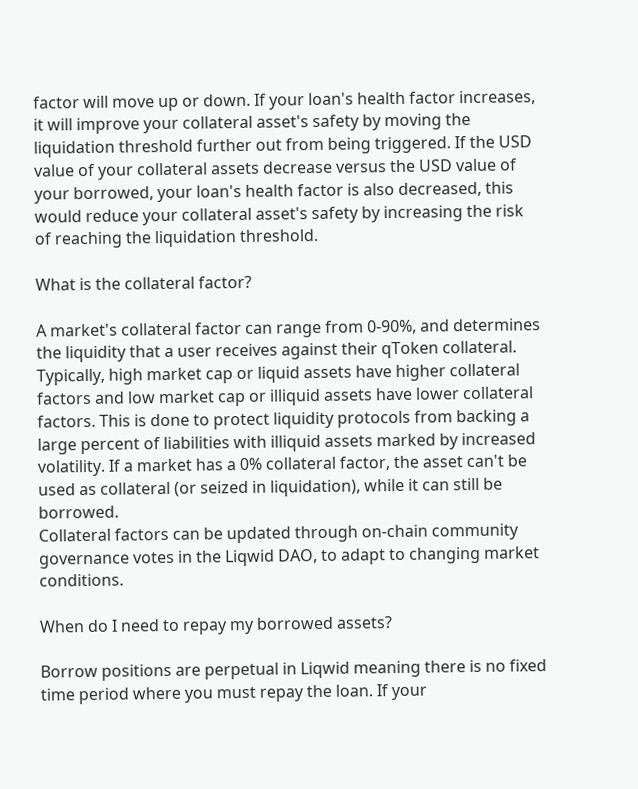factor will move up or down. If your loan's health factor increases, it will improve your collateral asset's safety by moving the liquidation threshold further out from being triggered. If the USD value of your collateral assets decrease versus the USD value of your borrowed, your loan's health factor is also decreased, this would reduce your collateral asset's safety by increasing the risk of reaching the liquidation threshold.

What is the collateral factor?

A market's collateral factor can range from 0-90%, and determines the liquidity that a user receives against their qToken collateral.
Typically, high market cap or liquid assets have higher collateral factors and low market cap or illiquid assets have lower collateral factors. This is done to protect liquidity protocols from backing a large percent of liabilities with illiquid assets marked by increased volatility. If a market has a 0% collateral factor, the asset can't be used as collateral (or seized in liquidation), while it can still be borrowed.
Collateral factors can be updated through on-chain community governance votes in the Liqwid DAO, to adapt to changing market conditions.

When do I need to repay my borrowed assets?

Borrow positions are perpetual in Liqwid meaning there is no fixed time period where you must repay the loan. If your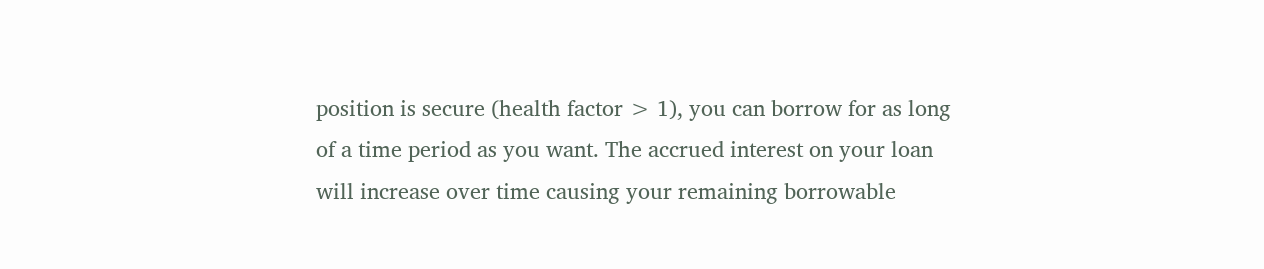position is secure (health factor > 1), you can borrow for as long of a time period as you want. The accrued interest on your loan will increase over time causing your remaining borrowable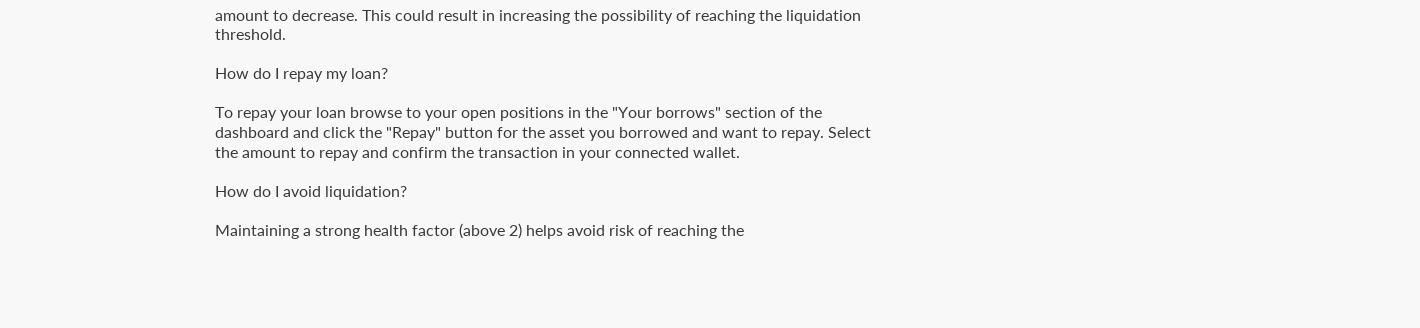amount to decrease. This could result in increasing the possibility of reaching the liquidation threshold.

How do I repay my loan?

To repay your loan browse to your open positions in the "Your borrows" section of the dashboard and click the "Repay" button for the asset you borrowed and want to repay. Select the amount to repay and confirm the transaction in your connected wallet.

How do I avoid liquidation?

Maintaining a strong health factor (above 2) helps avoid risk of reaching the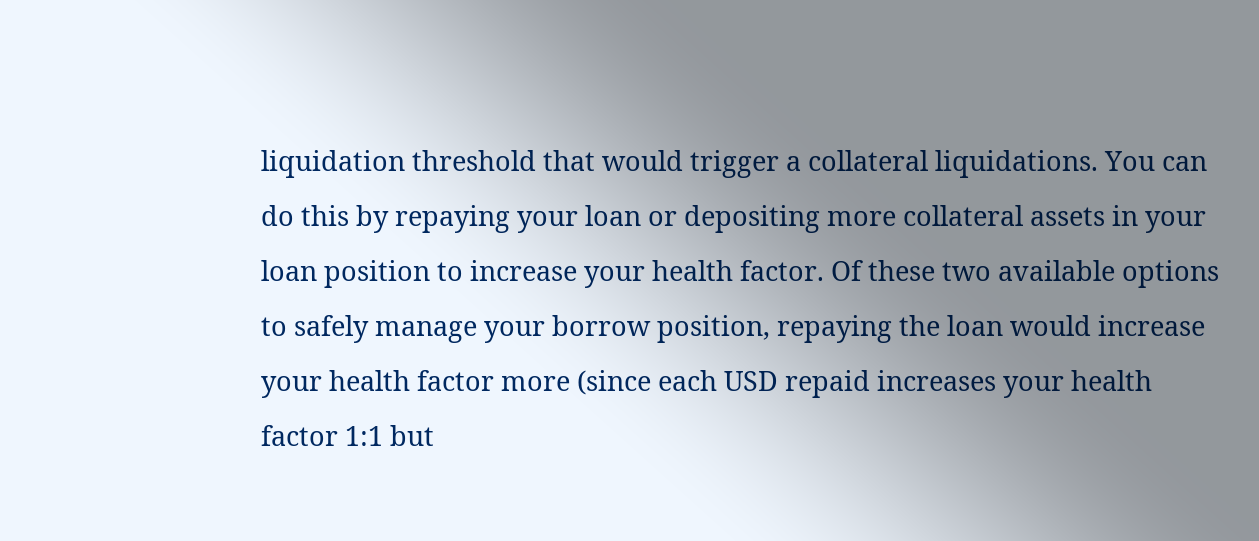liquidation threshold that would trigger a collateral liquidations. You can do this by repaying your loan or depositing more collateral assets in your loan position to increase your health factor. Of these two available options to safely manage your borrow position, repaying the loan would increase your health factor more (since each USD repaid increases your health factor 1:1 but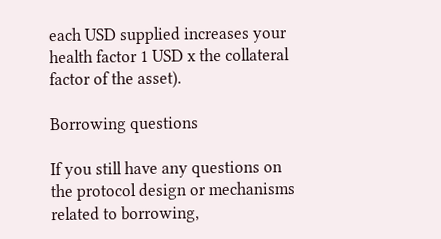each USD supplied increases your health factor 1 USD x the collateral factor of the asset).

Borrowing questions

If you still have any questions on the protocol design or mechanisms related to borrowing,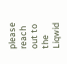please reach out to the Liqwid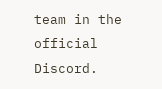team in the official Discord.